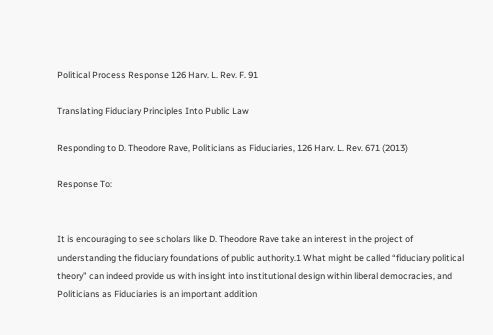Political Process Response 126 Harv. L. Rev. F. 91

Translating Fiduciary Principles Into Public Law

Responding to D. Theodore Rave, Politicians as Fiduciaries, 126 Harv. L. Rev. 671 (2013)

Response To:


It is encouraging to see scholars like D. Theodore Rave take an interest in the project of understanding the fiduciary foundations of public authority.1 What might be called “fiduciary political theory” can indeed provide us with insight into institutional design within liberal democracies, and Politicians as Fiduciaries is an important addition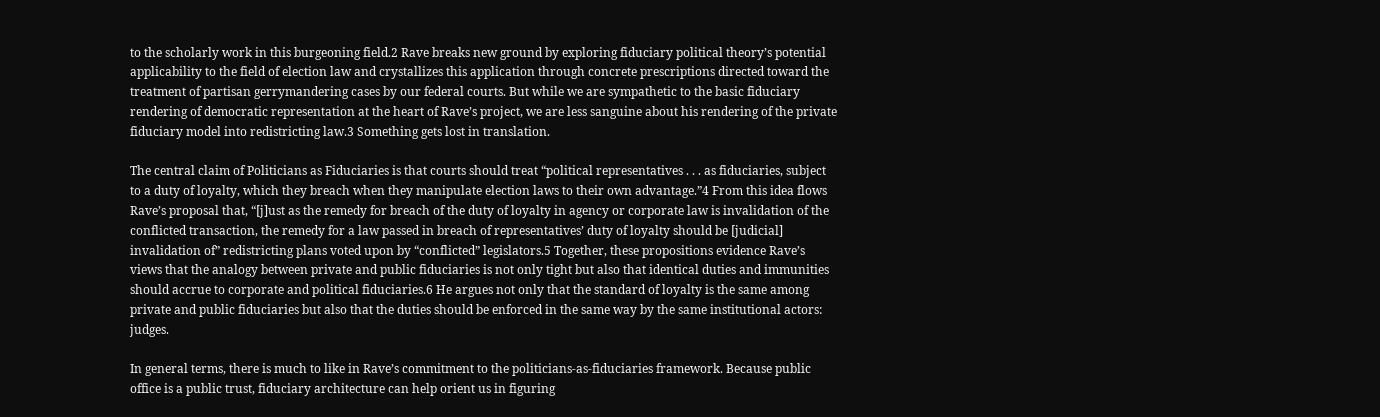to the scholarly work in this burgeoning field.2 Rave breaks new ground by exploring fiduciary political theory’s potential applicability to the field of election law and crystallizes this application through concrete prescriptions directed toward the treatment of partisan gerrymandering cases by our federal courts. But while we are sympathetic to the basic fiduciary rendering of democratic representation at the heart of Rave’s project, we are less sanguine about his rendering of the private fiduciary model into redistricting law.3 Something gets lost in translation.

The central claim of Politicians as Fiduciaries is that courts should treat “political representatives . . . as fiduciaries, subject to a duty of loyalty, which they breach when they manipulate election laws to their own advantage.”4 From this idea flows Rave’s proposal that, “[j]ust as the remedy for breach of the duty of loyalty in agency or corporate law is invalidation of the conflicted transaction, the remedy for a law passed in breach of representatives’ duty of loyalty should be [judicial] invalidation of” redistricting plans voted upon by “conflicted” legislators.5 Together, these propositions evidence Rave’s views that the analogy between private and public fiduciaries is not only tight but also that identical duties and immunities should accrue to corporate and political fiduciaries.6 He argues not only that the standard of loyalty is the same among private and public fiduciaries but also that the duties should be enforced in the same way by the same institutional actors: judges.

In general terms, there is much to like in Rave’s commitment to the politicians-as-fiduciaries framework. Because public office is a public trust, fiduciary architecture can help orient us in figuring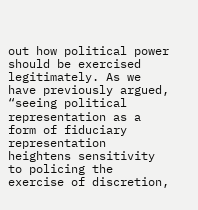out how political power should be exercised legitimately. As we have previously argued, “seeing political representation as a form of fiduciary representation heightens sensitivity to policing the exercise of discretion,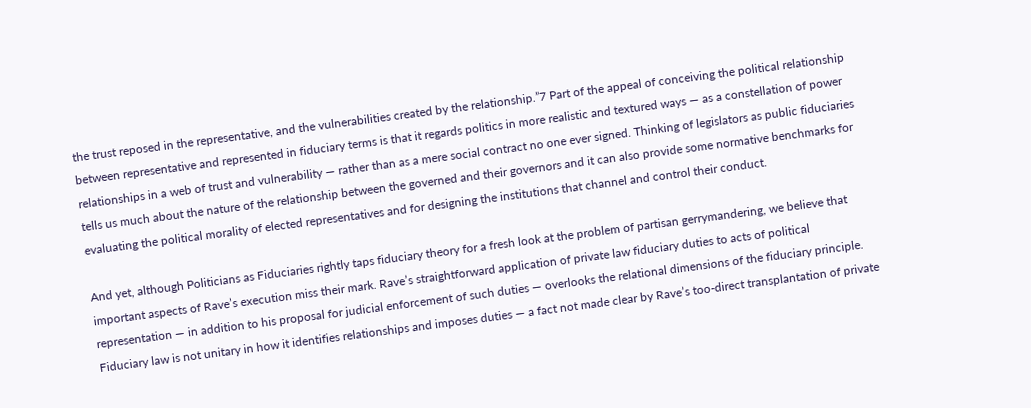the trust reposed in the representative, and the vulnerabilities created by the relationship.”7 Part of the appeal of conceiving the political relationship between representative and represented in fiduciary terms is that it regards politics in more realistic and textured ways — as a constellation of power relationships in a web of trust and vulnerability — rather than as a mere social contract no one ever signed. Thinking of legislators as public fiduciaries tells us much about the nature of the relationship between the governed and their governors and it can also provide some normative benchmarks for evaluating the political morality of elected representatives and for designing the institutions that channel and control their conduct.

And yet, although Politicians as Fiduciaries rightly taps fiduciary theory for a fresh look at the problem of partisan gerrymandering, we believe that important aspects of Rave’s execution miss their mark. Rave’s straightforward application of private law fiduciary duties to acts of political representation — in addition to his proposal for judicial enforcement of such duties — overlooks the relational dimensions of the fiduciary principle. Fiduciary law is not unitary in how it identifies relationships and imposes duties — a fact not made clear by Rave’s too-direct transplantation of private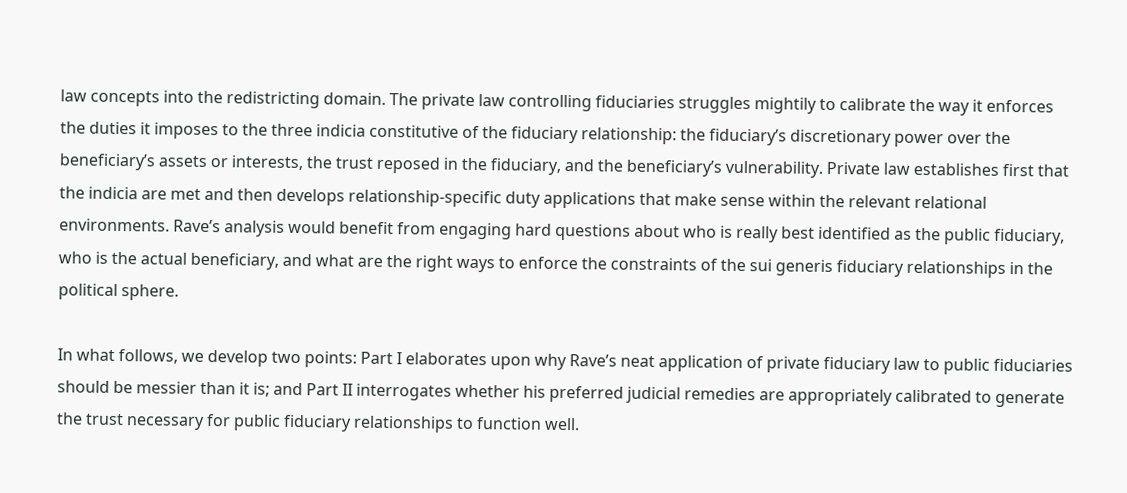law concepts into the redistricting domain. The private law controlling fiduciaries struggles mightily to calibrate the way it enforces the duties it imposes to the three indicia constitutive of the fiduciary relationship: the fiduciary’s discretionary power over the beneficiary’s assets or interests, the trust reposed in the fiduciary, and the beneficiary’s vulnerability. Private law establishes first that the indicia are met and then develops relationship-specific duty applications that make sense within the relevant relational environments. Rave’s analysis would benefit from engaging hard questions about who is really best identified as the public fiduciary, who is the actual beneficiary, and what are the right ways to enforce the constraints of the sui generis fiduciary relationships in the political sphere.

In what follows, we develop two points: Part I elaborates upon why Rave’s neat application of private fiduciary law to public fiduciaries should be messier than it is; and Part II interrogates whether his preferred judicial remedies are appropriately calibrated to generate the trust necessary for public fiduciary relationships to function well.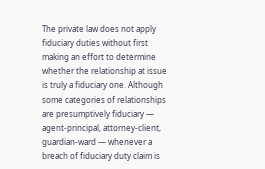The private law does not apply fiduciary duties without first making an effort to determine whether the relationship at issue is truly a fiduciary one. Although some categories of relationships are presumptively fiduciary — agent-principal, attorney-client, guardian-ward — whenever a breach of fiduciary duty claim is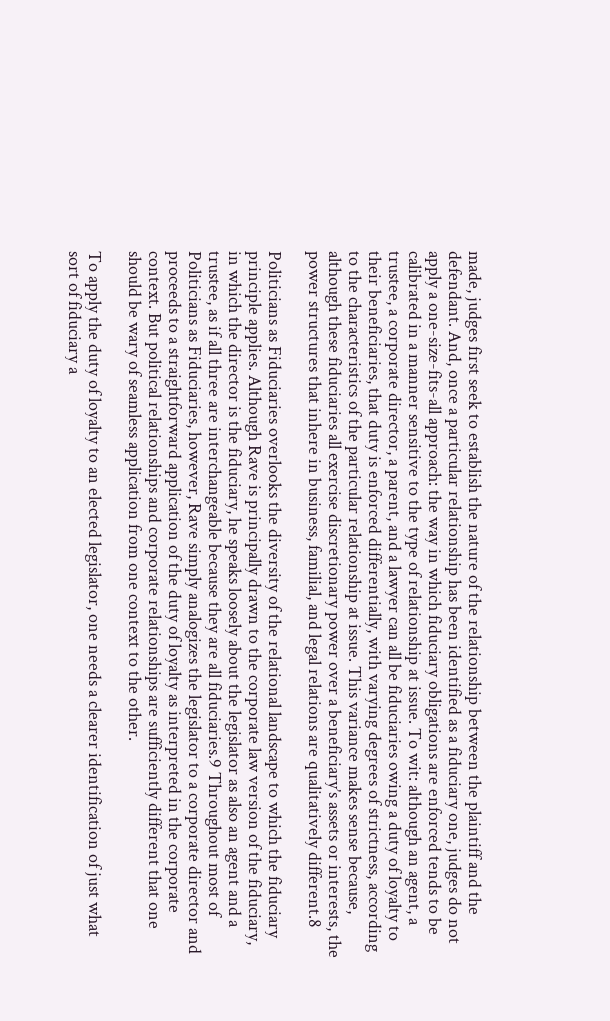made, judges first seek to establish the nature of the relationship between the plaintiff and the defendant. And, once a particular relationship has been identified as a fiduciary one, judges do not apply a one-size-fits-all approach: the way in which fiduciary obligations are enforced tends to be calibrated in a manner sensitive to the type of relationship at issue. To wit: although an agent, a trustee, a corporate director, a parent, and a lawyer can all be fiduciaries owing a duty of loyalty to their beneficiaries, that duty is enforced differentially, with varying degrees of strictness, according to the characteristics of the particular relationship at issue. This variance makes sense because, although these fiduciaries all exercise discretionary power over a beneficiary’s assets or interests, the power structures that inhere in business, familial, and legal relations are qualitatively different.8

Politicians as Fiduciaries overlooks the diversity of the relational landscape to which the fiduciary principle applies. Although Rave is principally drawn to the corporate law version of the fiduciary, in which the director is the fiduciary, he speaks loosely about the legislator as also an agent and a trustee, as if all three are interchangeable because they are all fiduciaries.9 Throughout most of Politicians as Fiduciaries, however, Rave simply analogizes the legislator to a corporate director and proceeds to a straightforward application of the duty of loyalty as interpreted in the corporate context. But political relationships and corporate relationships are sufficiently different that one should be wary of seamless application from one context to the other.

To apply the duty of loyalty to an elected legislator, one needs a clearer identification of just what sort of fiduciary a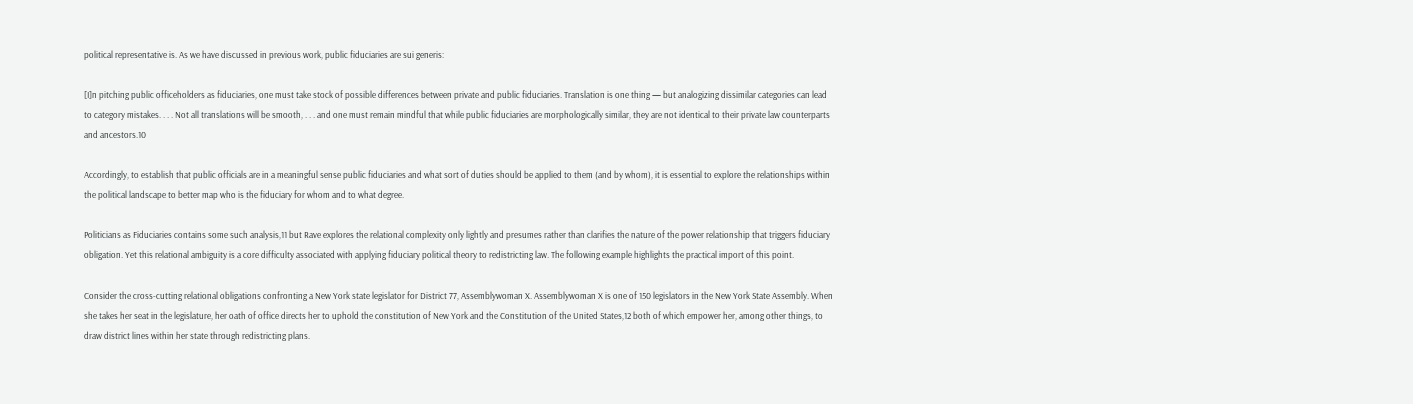political representative is. As we have discussed in previous work, public fiduciaries are sui generis:

[I]n pitching public officeholders as fiduciaries, one must take stock of possible differences between private and public fiduciaries. Translation is one thing — but analogizing dissimilar categories can lead to category mistakes. . . . Not all translations will be smooth, . . . and one must remain mindful that while public fiduciaries are morphologically similar, they are not identical to their private law counterparts and ancestors.10

Accordingly, to establish that public officials are in a meaningful sense public fiduciaries and what sort of duties should be applied to them (and by whom), it is essential to explore the relationships within the political landscape to better map who is the fiduciary for whom and to what degree.

Politicians as Fiduciaries contains some such analysis,11 but Rave explores the relational complexity only lightly and presumes rather than clarifies the nature of the power relationship that triggers fiduciary obligation. Yet this relational ambiguity is a core difficulty associated with applying fiduciary political theory to redistricting law. The following example highlights the practical import of this point.

Consider the cross-cutting relational obligations confronting a New York state legislator for District 77, Assemblywoman X. Assemblywoman X is one of 150 legislators in the New York State Assembly. When she takes her seat in the legislature, her oath of office directs her to uphold the constitution of New York and the Constitution of the United States,12 both of which empower her, among other things, to draw district lines within her state through redistricting plans.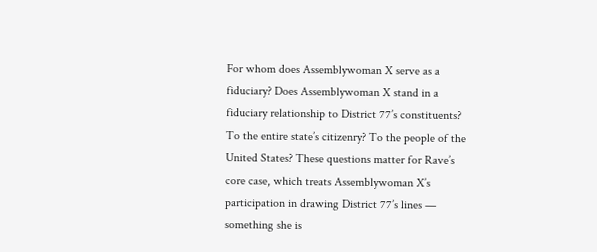For whom does Assemblywoman X serve as a fiduciary? Does Assemblywoman X stand in a fiduciary relationship to District 77’s constituents? To the entire state’s citizenry? To the people of the United States? These questions matter for Rave’s core case, which treats Assemblywoman X’s participation in drawing District 77’s lines — something she is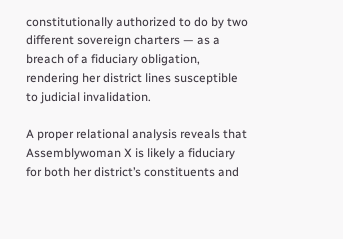constitutionally authorized to do by two different sovereign charters — as a breach of a fiduciary obligation, rendering her district lines susceptible to judicial invalidation.

A proper relational analysis reveals that Assemblywoman X is likely a fiduciary for both her district’s constituents and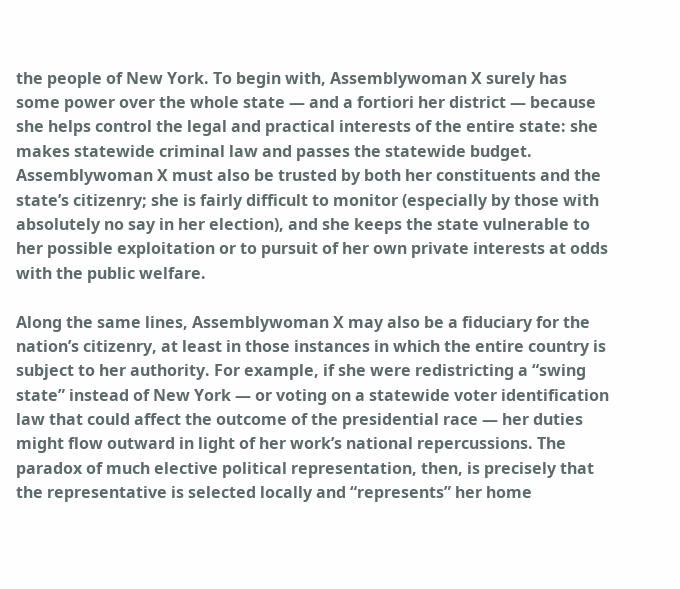the people of New York. To begin with, Assemblywoman X surely has some power over the whole state — and a fortiori her district — because she helps control the legal and practical interests of the entire state: she makes statewide criminal law and passes the statewide budget. Assemblywoman X must also be trusted by both her constituents and the state’s citizenry; she is fairly difficult to monitor (especially by those with absolutely no say in her election), and she keeps the state vulnerable to her possible exploitation or to pursuit of her own private interests at odds with the public welfare.

Along the same lines, Assemblywoman X may also be a fiduciary for the nation’s citizenry, at least in those instances in which the entire country is subject to her authority. For example, if she were redistricting a “swing state” instead of New York — or voting on a statewide voter identification law that could affect the outcome of the presidential race — her duties might flow outward in light of her work’s national repercussions. The paradox of much elective political representation, then, is precisely that the representative is selected locally and “represents” her home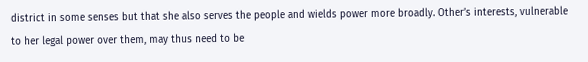district in some senses but that she also serves the people and wields power more broadly. Other’s interests, vulnerable to her legal power over them, may thus need to be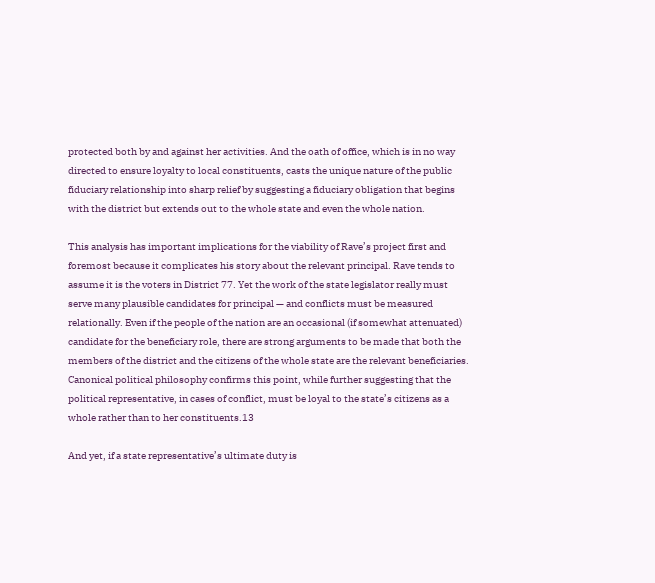protected both by and against her activities. And the oath of office, which is in no way directed to ensure loyalty to local constituents, casts the unique nature of the public fiduciary relationship into sharp relief by suggesting a fiduciary obligation that begins with the district but extends out to the whole state and even the whole nation.

This analysis has important implications for the viability of Rave’s project first and foremost because it complicates his story about the relevant principal. Rave tends to assume it is the voters in District 77. Yet the work of the state legislator really must serve many plausible candidates for principal — and conflicts must be measured relationally. Even if the people of the nation are an occasional (if somewhat attenuated) candidate for the beneficiary role, there are strong arguments to be made that both the members of the district and the citizens of the whole state are the relevant beneficiaries. Canonical political philosophy confirms this point, while further suggesting that the political representative, in cases of conflict, must be loyal to the state’s citizens as a whole rather than to her constituents.13

And yet, if a state representative’s ultimate duty is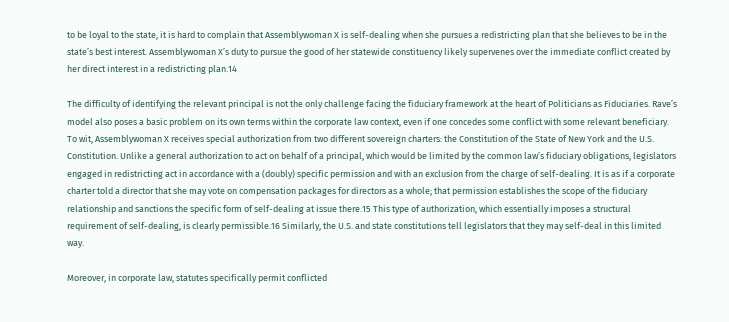to be loyal to the state, it is hard to complain that Assemblywoman X is self-dealing when she pursues a redistricting plan that she believes to be in the state’s best interest. Assemblywoman X’s duty to pursue the good of her statewide constituency likely supervenes over the immediate conflict created by her direct interest in a redistricting plan.14

The difficulty of identifying the relevant principal is not the only challenge facing the fiduciary framework at the heart of Politicians as Fiduciaries. Rave’s model also poses a basic problem on its own terms within the corporate law context, even if one concedes some conflict with some relevant beneficiary. To wit, Assemblywoman X receives special authorization from two different sovereign charters: the Constitution of the State of New York and the U.S. Constitution. Unlike a general authorization to act on behalf of a principal, which would be limited by the common law’s fiduciary obligations, legislators engaged in redistricting act in accordance with a (doubly) specific permission and with an exclusion from the charge of self-dealing. It is as if a corporate charter told a director that she may vote on compensation packages for directors as a whole; that permission establishes the scope of the fiduciary relationship and sanctions the specific form of self-dealing at issue there.15 This type of authorization, which essentially imposes a structural requirement of self-dealing, is clearly permissible.16 Similarly, the U.S. and state constitutions tell legislators that they may self-deal in this limited way.

Moreover, in corporate law, statutes specifically permit conflicted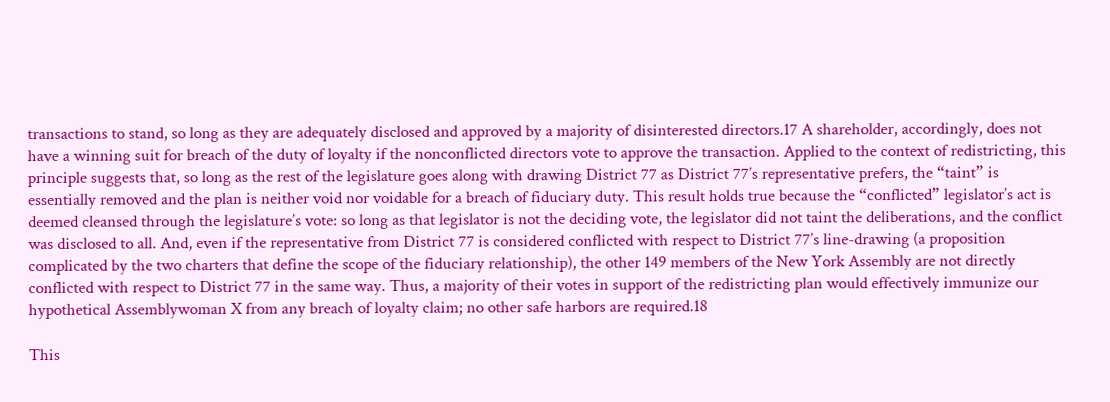transactions to stand, so long as they are adequately disclosed and approved by a majority of disinterested directors.17 A shareholder, accordingly, does not have a winning suit for breach of the duty of loyalty if the nonconflicted directors vote to approve the transaction. Applied to the context of redistricting, this principle suggests that, so long as the rest of the legislature goes along with drawing District 77 as District 77’s representative prefers, the “taint” is essentially removed and the plan is neither void nor voidable for a breach of fiduciary duty. This result holds true because the “conflicted” legislator’s act is deemed cleansed through the legislature’s vote: so long as that legislator is not the deciding vote, the legislator did not taint the deliberations, and the conflict was disclosed to all. And, even if the representative from District 77 is considered conflicted with respect to District 77’s line-drawing (a proposition complicated by the two charters that define the scope of the fiduciary relationship), the other 149 members of the New York Assembly are not directly conflicted with respect to District 77 in the same way. Thus, a majority of their votes in support of the redistricting plan would effectively immunize our hypothetical Assemblywoman X from any breach of loyalty claim; no other safe harbors are required.18

This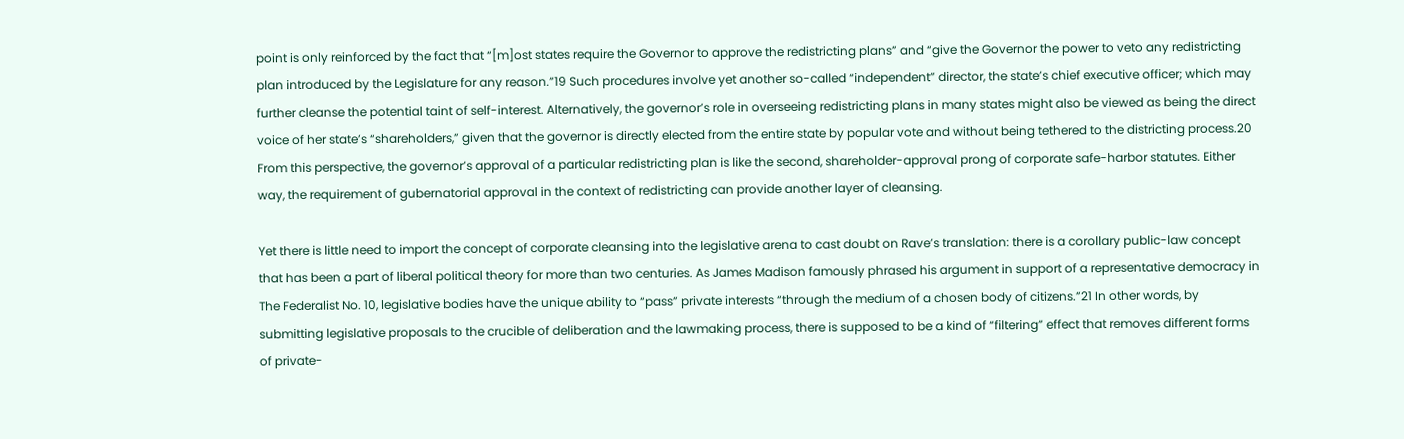point is only reinforced by the fact that “[m]ost states require the Governor to approve the redistricting plans” and “give the Governor the power to veto any redistricting plan introduced by the Legislature for any reason.”19 Such procedures involve yet another so-called “independent” director, the state’s chief executive officer; which may further cleanse the potential taint of self-interest. Alternatively, the governor’s role in overseeing redistricting plans in many states might also be viewed as being the direct voice of her state’s “shareholders,” given that the governor is directly elected from the entire state by popular vote and without being tethered to the districting process.20 From this perspective, the governor’s approval of a particular redistricting plan is like the second, shareholder-approval prong of corporate safe-harbor statutes. Either way, the requirement of gubernatorial approval in the context of redistricting can provide another layer of cleansing.

Yet there is little need to import the concept of corporate cleansing into the legislative arena to cast doubt on Rave’s translation: there is a corollary public-law concept that has been a part of liberal political theory for more than two centuries. As James Madison famously phrased his argument in support of a representative democracy in The Federalist No. 10, legislative bodies have the unique ability to “pass” private interests “through the medium of a chosen body of citizens.”21 In other words, by submitting legislative proposals to the crucible of deliberation and the lawmaking process, there is supposed to be a kind of “filtering” effect that removes different forms of private-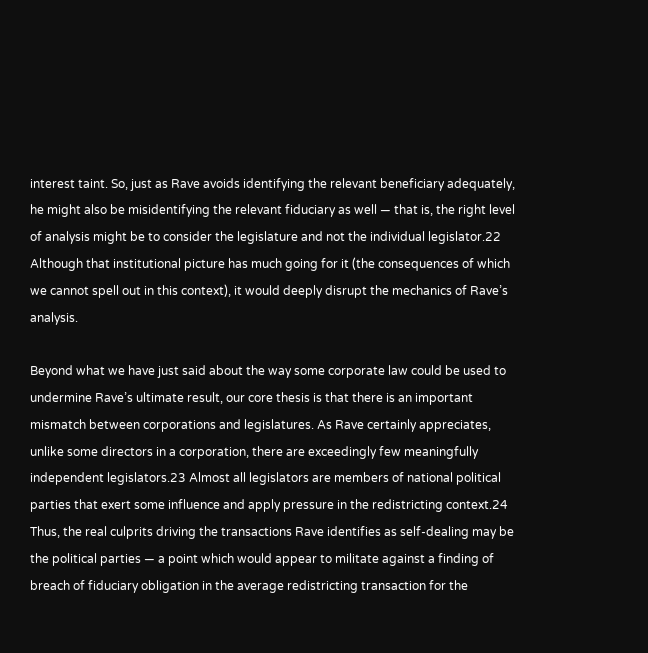interest taint. So, just as Rave avoids identifying the relevant beneficiary adequately, he might also be misidentifying the relevant fiduciary as well — that is, the right level of analysis might be to consider the legislature and not the individual legislator.22 Although that institutional picture has much going for it (the consequences of which we cannot spell out in this context), it would deeply disrupt the mechanics of Rave’s analysis.

Beyond what we have just said about the way some corporate law could be used to undermine Rave’s ultimate result, our core thesis is that there is an important mismatch between corporations and legislatures. As Rave certainly appreciates, unlike some directors in a corporation, there are exceedingly few meaningfully independent legislators.23 Almost all legislators are members of national political parties that exert some influence and apply pressure in the redistricting context.24 Thus, the real culprits driving the transactions Rave identifies as self-dealing may be the political parties — a point which would appear to militate against a finding of breach of fiduciary obligation in the average redistricting transaction for the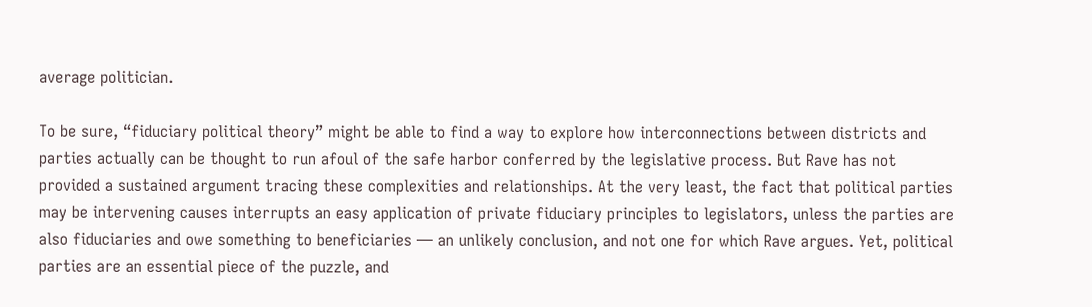average politician.

To be sure, “fiduciary political theory” might be able to find a way to explore how interconnections between districts and parties actually can be thought to run afoul of the safe harbor conferred by the legislative process. But Rave has not provided a sustained argument tracing these complexities and relationships. At the very least, the fact that political parties may be intervening causes interrupts an easy application of private fiduciary principles to legislators, unless the parties are also fiduciaries and owe something to beneficiaries — an unlikely conclusion, and not one for which Rave argues. Yet, political parties are an essential piece of the puzzle, and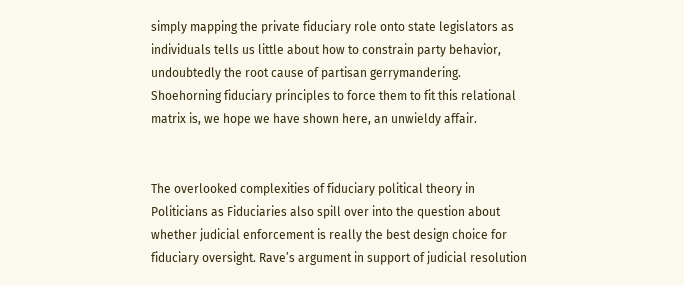simply mapping the private fiduciary role onto state legislators as individuals tells us little about how to constrain party behavior, undoubtedly the root cause of partisan gerrymandering. Shoehorning fiduciary principles to force them to fit this relational matrix is, we hope we have shown here, an unwieldy affair.


The overlooked complexities of fiduciary political theory in Politicians as Fiduciaries also spill over into the question about whether judicial enforcement is really the best design choice for fiduciary oversight. Rave’s argument in support of judicial resolution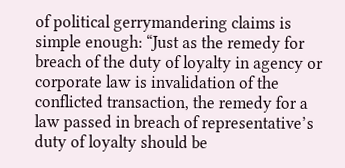of political gerrymandering claims is simple enough: “Just as the remedy for breach of the duty of loyalty in agency or corporate law is invalidation of the conflicted transaction, the remedy for a law passed in breach of representative’s duty of loyalty should be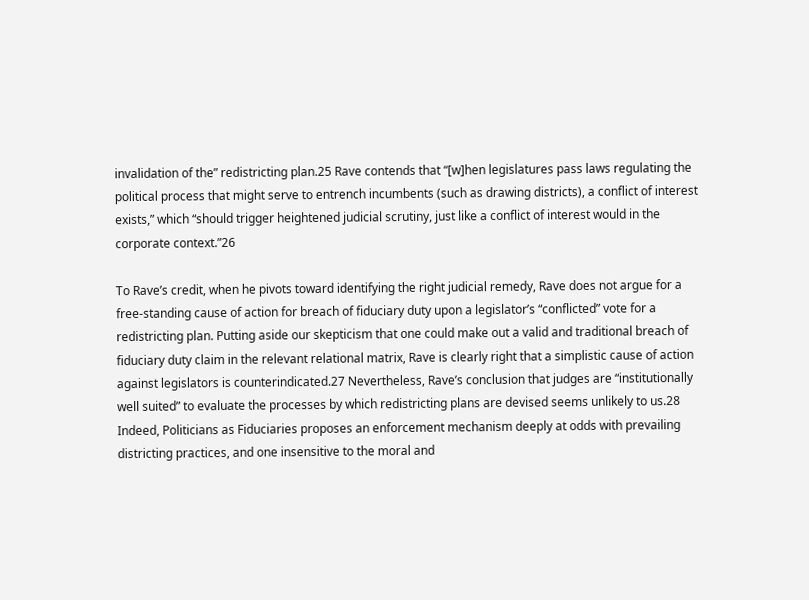invalidation of the” redistricting plan.25 Rave contends that “[w]hen legislatures pass laws regulating the political process that might serve to entrench incumbents (such as drawing districts), a conflict of interest exists,” which “should trigger heightened judicial scrutiny, just like a conflict of interest would in the corporate context.”26

To Rave’s credit, when he pivots toward identifying the right judicial remedy, Rave does not argue for a free-standing cause of action for breach of fiduciary duty upon a legislator’s “conflicted” vote for a redistricting plan. Putting aside our skepticism that one could make out a valid and traditional breach of fiduciary duty claim in the relevant relational matrix, Rave is clearly right that a simplistic cause of action against legislators is counterindicated.27 Nevertheless, Rave’s conclusion that judges are “institutionally well suited” to evaluate the processes by which redistricting plans are devised seems unlikely to us.28 Indeed, Politicians as Fiduciaries proposes an enforcement mechanism deeply at odds with prevailing districting practices, and one insensitive to the moral and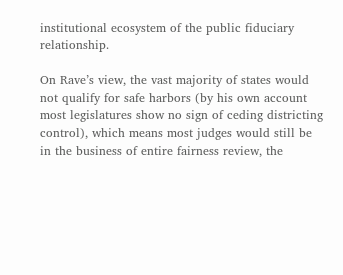institutional ecosystem of the public fiduciary relationship.

On Rave’s view, the vast majority of states would not qualify for safe harbors (by his own account most legislatures show no sign of ceding districting control), which means most judges would still be in the business of entire fairness review, the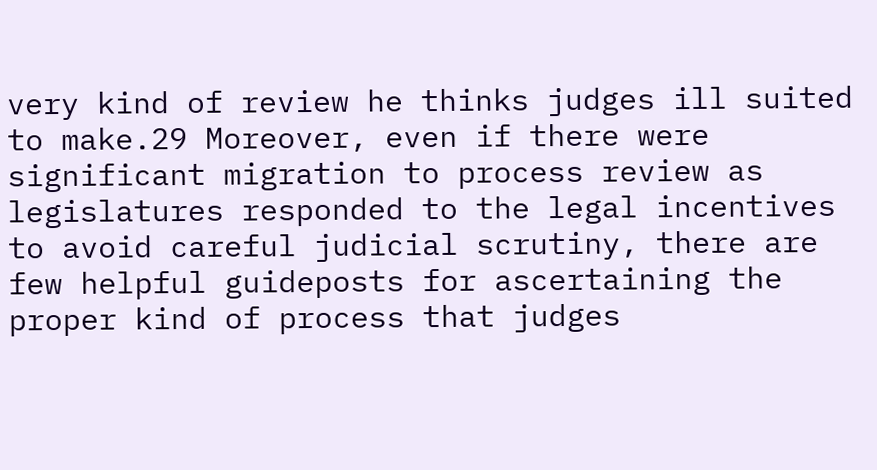very kind of review he thinks judges ill suited to make.29 Moreover, even if there were significant migration to process review as legislatures responded to the legal incentives to avoid careful judicial scrutiny, there are few helpful guideposts for ascertaining the proper kind of process that judges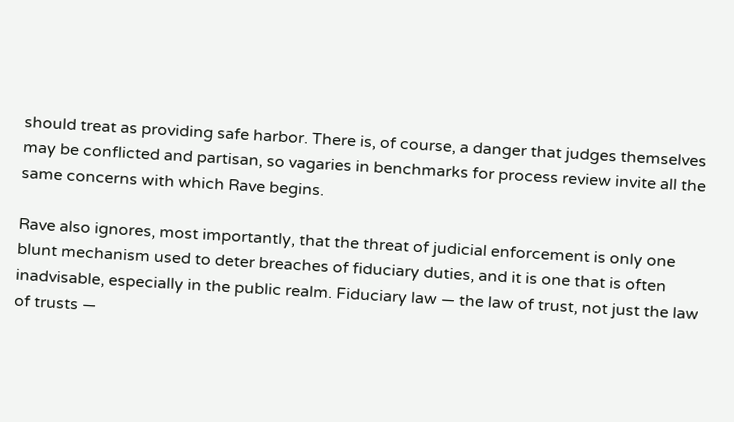should treat as providing safe harbor. There is, of course, a danger that judges themselves may be conflicted and partisan, so vagaries in benchmarks for process review invite all the same concerns with which Rave begins.

Rave also ignores, most importantly, that the threat of judicial enforcement is only one blunt mechanism used to deter breaches of fiduciary duties, and it is one that is often inadvisable, especially in the public realm. Fiduciary law — the law of trust, not just the law of trusts —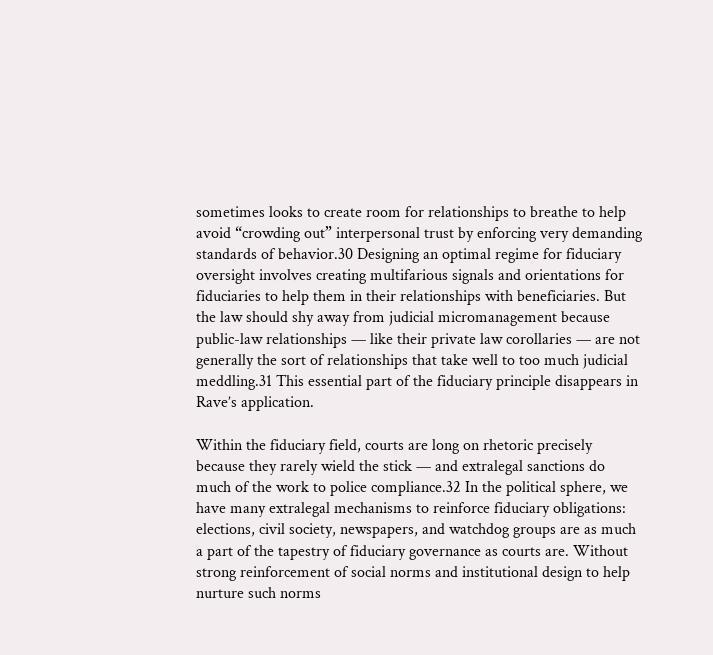sometimes looks to create room for relationships to breathe to help avoid “crowding out” interpersonal trust by enforcing very demanding standards of behavior.30 Designing an optimal regime for fiduciary oversight involves creating multifarious signals and orientations for fiduciaries to help them in their relationships with beneficiaries. But the law should shy away from judicial micromanagement because public-law relationships — like their private law corollaries — are not generally the sort of relationships that take well to too much judicial meddling.31 This essential part of the fiduciary principle disappears in Rave’s application.

Within the fiduciary field, courts are long on rhetoric precisely because they rarely wield the stick — and extralegal sanctions do much of the work to police compliance.32 In the political sphere, we have many extralegal mechanisms to reinforce fiduciary obligations: elections, civil society, newspapers, and watchdog groups are as much a part of the tapestry of fiduciary governance as courts are. Without strong reinforcement of social norms and institutional design to help nurture such norms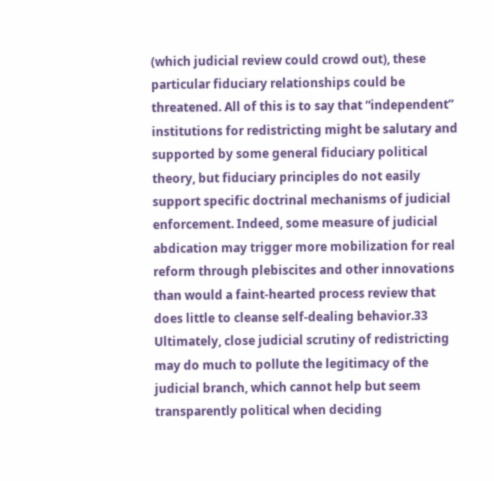(which judicial review could crowd out), these particular fiduciary relationships could be threatened. All of this is to say that “independent” institutions for redistricting might be salutary and supported by some general fiduciary political theory, but fiduciary principles do not easily support specific doctrinal mechanisms of judicial enforcement. Indeed, some measure of judicial abdication may trigger more mobilization for real reform through plebiscites and other innovations than would a faint-hearted process review that does little to cleanse self-dealing behavior.33 Ultimately, close judicial scrutiny of redistricting may do much to pollute the legitimacy of the judicial branch, which cannot help but seem transparently political when deciding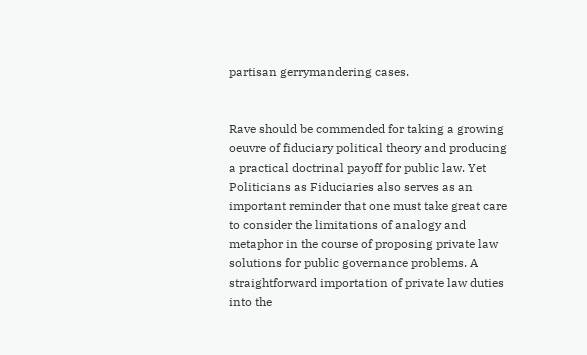partisan gerrymandering cases.


Rave should be commended for taking a growing oeuvre of fiduciary political theory and producing a practical doctrinal payoff for public law. Yet Politicians as Fiduciaries also serves as an important reminder that one must take great care to consider the limitations of analogy and metaphor in the course of proposing private law solutions for public governance problems. A straightforward importation of private law duties into the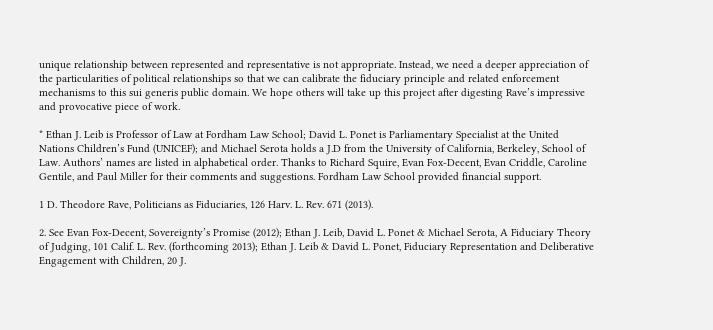unique relationship between represented and representative is not appropriate. Instead, we need a deeper appreciation of the particularities of political relationships so that we can calibrate the fiduciary principle and related enforcement mechanisms to this sui generis public domain. We hope others will take up this project after digesting Rave’s impressive and provocative piece of work.

* Ethan J. Leib is Professor of Law at Fordham Law School; David L. Ponet is Parliamentary Specialist at the United Nations Children’s Fund (UNICEF); and Michael Serota holds a J.D from the University of California, Berkeley, School of Law. Authors’ names are listed in alphabetical order. Thanks to Richard Squire, Evan Fox-Decent, Evan Criddle, Caroline Gentile, and Paul Miller for their comments and suggestions. Fordham Law School provided financial support.

1 D. Theodore Rave, Politicians as Fiduciaries, 126 Harv. L. Rev. 671 (2013).

2. See Evan Fox-Decent, Sovereignty’s Promise (2012); Ethan J. Leib, David L. Ponet & Michael Serota, A Fiduciary Theory of Judging, 101 Calif. L. Rev. (forthcoming 2013); Ethan J. Leib & David L. Ponet, Fiduciary Representation and Deliberative Engagement with Children, 20 J.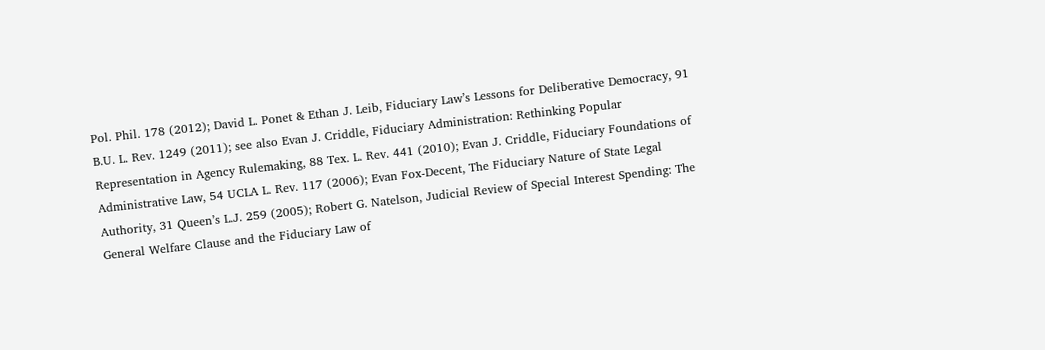Pol. Phil. 178 (2012); David L. Ponet & Ethan J. Leib, Fiduciary Law’s Lessons for Deliberative Democracy, 91 B.U. L. Rev. 1249 (2011); see also Evan J. Criddle, Fiduciary Administration: Rethinking Popular Representation in Agency Rulemaking, 88 Tex. L. Rev. 441 (2010); Evan J. Criddle, Fiduciary Foundations of Administrative Law, 54 UCLA L. Rev. 117 (2006); Evan Fox-Decent, The Fiduciary Nature of State Legal Authority, 31 Queen’s L.J. 259 (2005); Robert G. Natelson, Judicial Review of Special Interest Spending: The General Welfare Clause and the Fiduciary Law of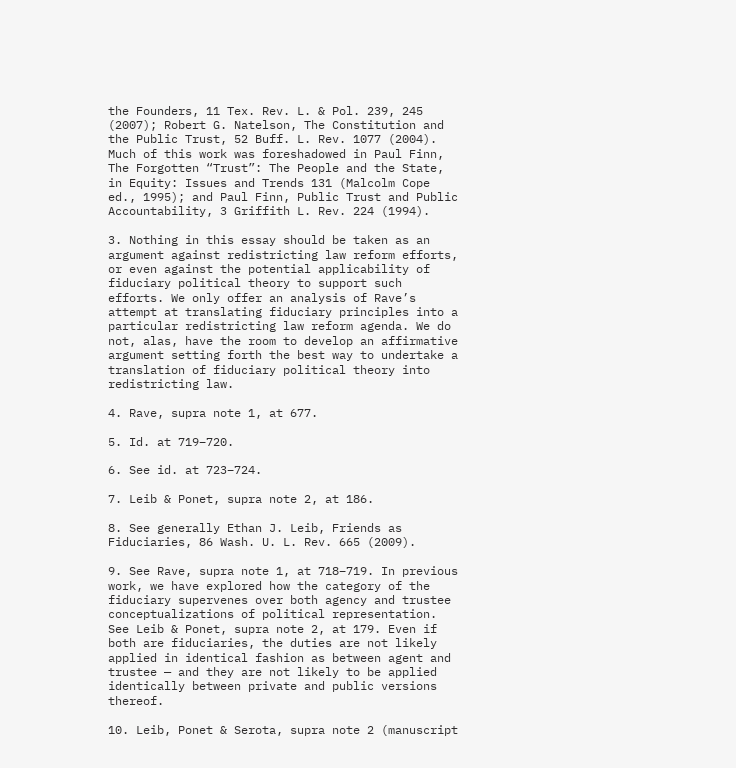the Founders, 11 Tex. Rev. L. & Pol. 239, 245 (2007); Robert G. Natelson, The Constitution and the Public Trust, 52 Buff. L. Rev. 1077 (2004). Much of this work was foreshadowed in Paul Finn, The Forgotten “Trust”: The People and the State, in Equity: Issues and Trends 131 (Malcolm Cope ed., 1995); and Paul Finn, Public Trust and Public Accountability, 3 Griffith L. Rev. 224 (1994).

3. Nothing in this essay should be taken as an argument against redistricting law reform efforts, or even against the potential applicability of fiduciary political theory to support such efforts. We only offer an analysis of Rave’s attempt at translating fiduciary principles into a particular redistricting law reform agenda. We do not, alas, have the room to develop an affirmative argument setting forth the best way to undertake a translation of fiduciary political theory into redistricting law.

4. Rave, supra note 1, at 677.

5. Id. at 719–720.

6. See id. at 723–724.

7. Leib & Ponet, supra note 2, at 186.

8. See generally Ethan J. Leib, Friends as Fiduciaries, 86 Wash. U. L. Rev. 665 (2009).

9. See Rave, supra note 1, at 718–719. In previous work, we have explored how the category of the fiduciary supervenes over both agency and trustee conceptualizations of political representation. See Leib & Ponet, supra note 2, at 179. Even if both are fiduciaries, the duties are not likely applied in identical fashion as between agent and trustee — and they are not likely to be applied identically between private and public versions thereof.

10. Leib, Ponet & Serota, supra note 2 (manuscript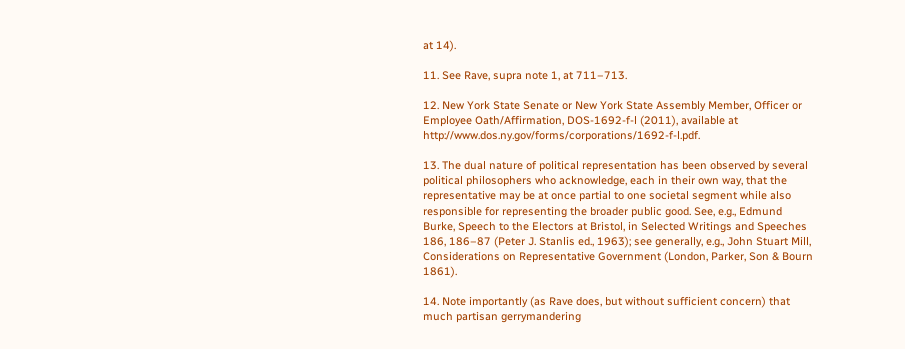at 14).

11. See Rave, supra note 1, at 711–713.

12. New York State Senate or New York State Assembly Member, Officer or Employee Oath/Affirmation, DOS-1692-f-l (2011), available at http://www.dos.ny.gov/forms/corporations/1692-f-l.pdf.

13. The dual nature of political representation has been observed by several political philosophers who acknowledge, each in their own way, that the representative may be at once partial to one societal segment while also responsible for representing the broader public good. See, e.g., Edmund Burke, Speech to the Electors at Bristol, in Selected Writings and Speeches 186, 186–87 (Peter J. Stanlis ed., 1963); see generally, e.g., John Stuart Mill, Considerations on Representative Government (London, Parker, Son & Bourn 1861).

14. Note importantly (as Rave does, but without sufficient concern) that much partisan gerrymandering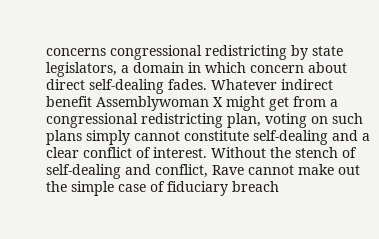concerns congressional redistricting by state legislators, a domain in which concern about direct self-dealing fades. Whatever indirect benefit Assemblywoman X might get from a congressional redistricting plan, voting on such plans simply cannot constitute self-dealing and a clear conflict of interest. Without the stench of self-dealing and conflict, Rave cannot make out the simple case of fiduciary breach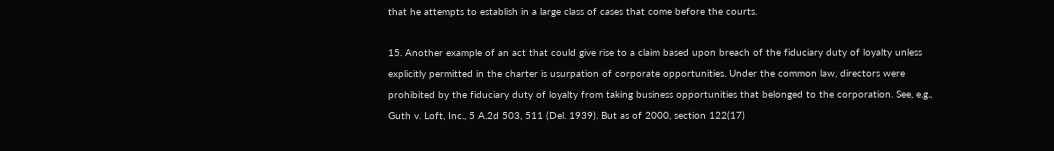that he attempts to establish in a large class of cases that come before the courts.

15. Another example of an act that could give rise to a claim based upon breach of the fiduciary duty of loyalty unless explicitly permitted in the charter is usurpation of corporate opportunities. Under the common law, directors were prohibited by the fiduciary duty of loyalty from taking business opportunities that belonged to the corporation. See, e.g., Guth v. Loft, Inc., 5 A.2d 503, 511 (Del. 1939). But as of 2000, section 122(17)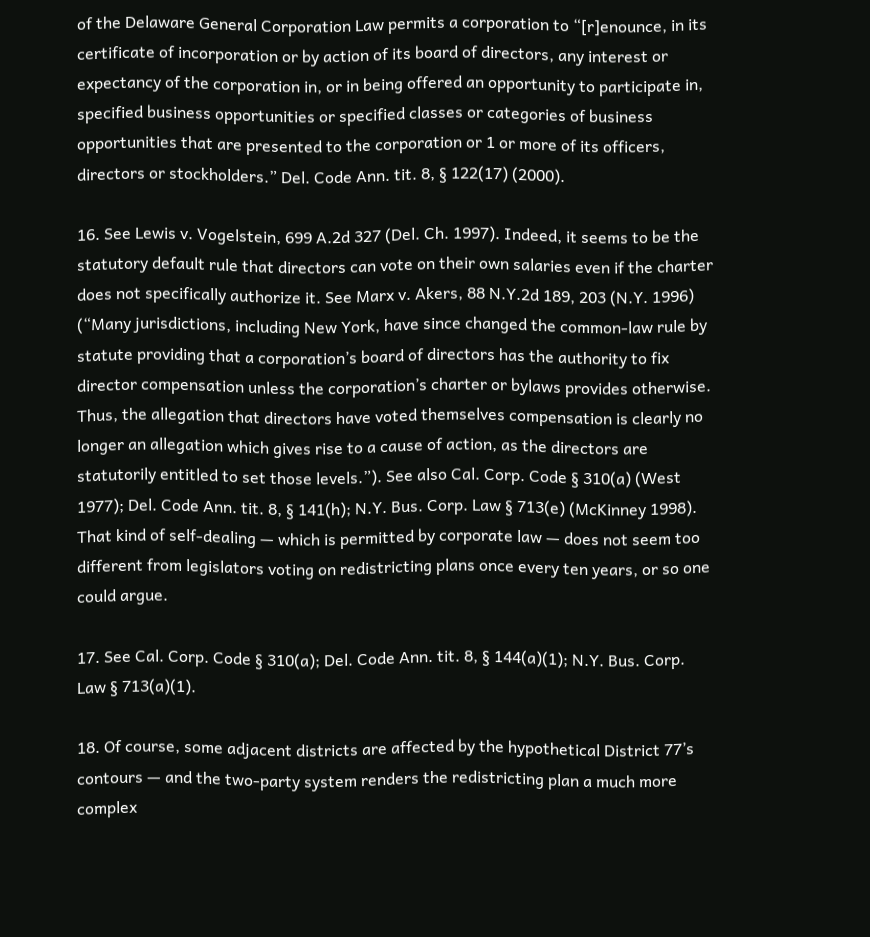of the Delaware General Corporation Law permits a corporation to “[r]enounce, in its certificate of incorporation or by action of its board of directors, any interest or expectancy of the corporation in, or in being offered an opportunity to participate in, specified business opportunities or specified classes or categories of business opportunities that are presented to the corporation or 1 or more of its officers, directors or stockholders.” Del. Code Ann. tit. 8, § 122(17) (2000).

16. See Lewis v. Vogelstein, 699 A.2d 327 (Del. Ch. 1997). Indeed, it seems to be the statutory default rule that directors can vote on their own salaries even if the charter does not specifically authorize it. See Marx v. Akers, 88 N.Y.2d 189, 203 (N.Y. 1996) (“Many jurisdictions, including New York, have since changed the common-law rule by statute providing that a corporation’s board of directors has the authority to fix director compensation unless the corporation’s charter or bylaws provides otherwise. Thus, the allegation that directors have voted themselves compensation is clearly no longer an allegation which gives rise to a cause of action, as the directors are statutorily entitled to set those levels.”). See also Cal. Corp. Code § 310(a) (West 1977); Del. Code Ann. tit. 8, § 141(h); N.Y. Bus. Corp. Law § 713(e) (McKinney 1998). That kind of self-dealing — which is permitted by corporate law — does not seem too different from legislators voting on redistricting plans once every ten years, or so one could argue.

17. See Cal. Corp. Code § 310(a); Del. Code Ann. tit. 8, § 144(a)(1); N.Y. Bus. Corp. Law § 713(a)(1).

18. Of course, some adjacent districts are affected by the hypothetical District 77’s contours — and the two-party system renders the redistricting plan a much more complex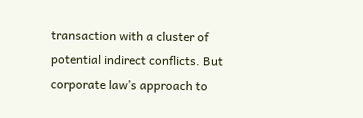transaction with a cluster of potential indirect conflicts. But corporate law’s approach to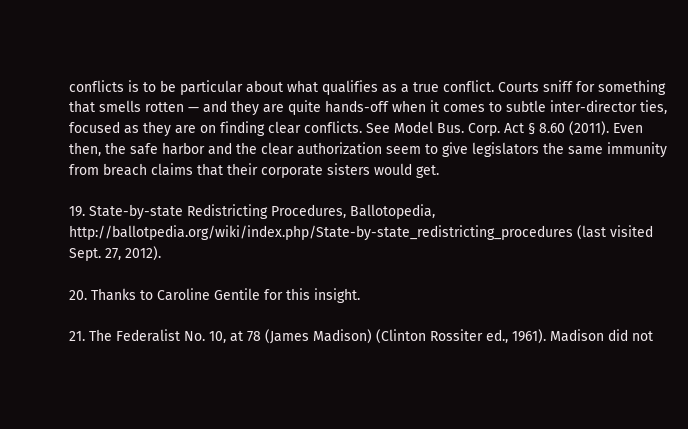conflicts is to be particular about what qualifies as a true conflict. Courts sniff for something that smells rotten — and they are quite hands-off when it comes to subtle inter-director ties, focused as they are on finding clear conflicts. See Model Bus. Corp. Act § 8.60 (2011). Even then, the safe harbor and the clear authorization seem to give legislators the same immunity from breach claims that their corporate sisters would get.

19. State-by-state Redistricting Procedures, Ballotopedia, http://ballotpedia.org/wiki/index.php/State-by-state_redistricting_procedures (last visited Sept. 27, 2012).

20. Thanks to Caroline Gentile for this insight.

21. The Federalist No. 10, at 78 (James Madison) (Clinton Rossiter ed., 1961). Madison did not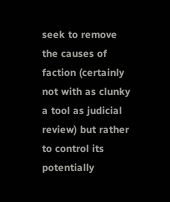seek to remove the causes of faction (certainly not with as clunky a tool as judicial review) but rather to control its potentially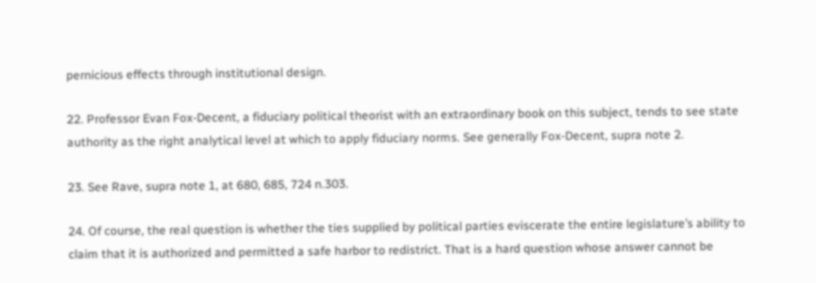pernicious effects through institutional design.

22. Professor Evan Fox-Decent, a fiduciary political theorist with an extraordinary book on this subject, tends to see state authority as the right analytical level at which to apply fiduciary norms. See generally Fox-Decent, supra note 2.

23. See Rave, supra note 1, at 680, 685, 724 n.303.

24. Of course, the real question is whether the ties supplied by political parties eviscerate the entire legislature’s ability to claim that it is authorized and permitted a safe harbor to redistrict. That is a hard question whose answer cannot be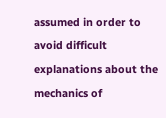assumed in order to avoid difficult explanations about the mechanics of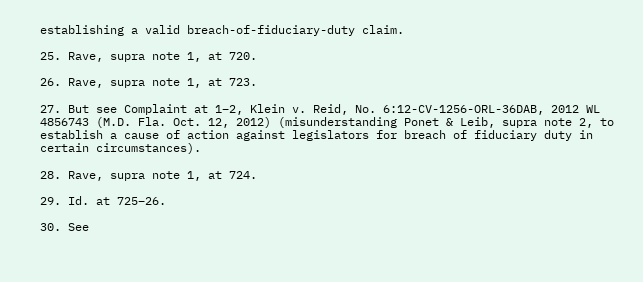establishing a valid breach-of-fiduciary-duty claim.

25. Rave, supra note 1, at 720.

26. Rave, supra note 1, at 723.

27. But see Complaint at 1–2, Klein v. Reid, No. 6:12-CV-1256-ORL-36DAB, 2012 WL 4856743 (M.D. Fla. Oct. 12, 2012) (misunderstanding Ponet & Leib, supra note 2, to establish a cause of action against legislators for breach of fiduciary duty in certain circumstances).

28. Rave, supra note 1, at 724.

29. Id. at 725–26.

30. See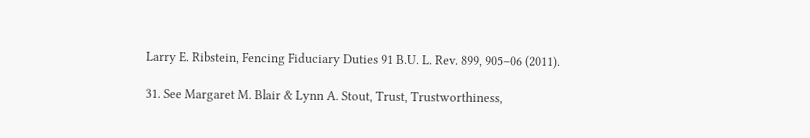Larry E. Ribstein, Fencing Fiduciary Duties 91 B.U. L. Rev. 899, 905–06 (2011).

31. See Margaret M. Blair & Lynn A. Stout, Trust, Trustworthiness,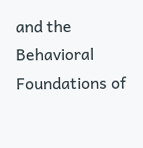and the Behavioral Foundations of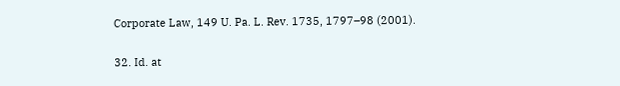Corporate Law, 149 U. Pa. L. Rev. 1735, 1797–98 (2001).

32. Id. at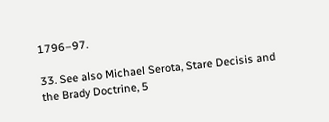1796–97.

33. See also Michael Serota, Stare Decisis and the Brady Doctrine, 5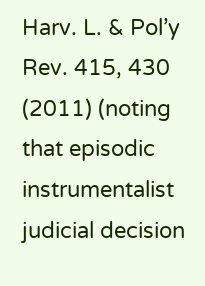Harv. L. & Pol’y Rev. 415, 430 (2011) (noting that episodic instrumentalist judicial decision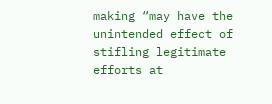making “may have the unintended effect of stifling legitimate efforts at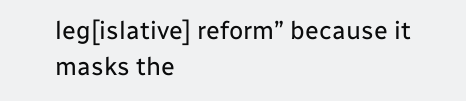leg[islative] reform” because it masks the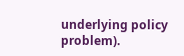underlying policy problem).